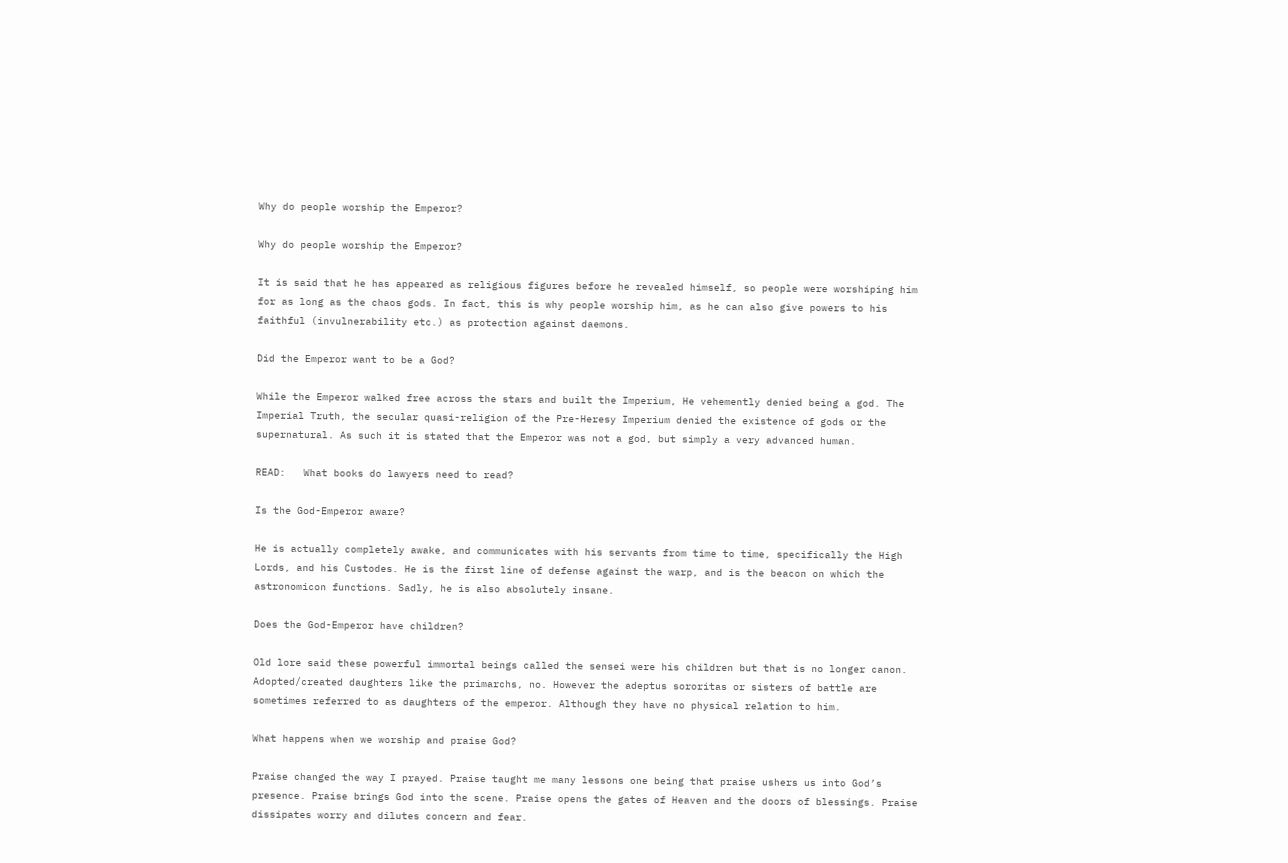Why do people worship the Emperor?

Why do people worship the Emperor?

It is said that he has appeared as religious figures before he revealed himself, so people were worshiping him for as long as the chaos gods. In fact, this is why people worship him, as he can also give powers to his faithful (invulnerability etc.) as protection against daemons.

Did the Emperor want to be a God?

While the Emperor walked free across the stars and built the Imperium, He vehemently denied being a god. The Imperial Truth, the secular quasi-religion of the Pre-Heresy Imperium denied the existence of gods or the supernatural. As such it is stated that the Emperor was not a god, but simply a very advanced human.

READ:   What books do lawyers need to read?

Is the God-Emperor aware?

He is actually completely awake, and communicates with his servants from time to time, specifically the High Lords, and his Custodes. He is the first line of defense against the warp, and is the beacon on which the astronomicon functions. Sadly, he is also absolutely insane.

Does the God-Emperor have children?

Old lore said these powerful immortal beings called the sensei were his children but that is no longer canon. Adopted/created daughters like the primarchs, no. However the adeptus sororitas or sisters of battle are sometimes referred to as daughters of the emperor. Although they have no physical relation to him.

What happens when we worship and praise God?

Praise changed the way I prayed. Praise taught me many lessons one being that praise ushers us into God’s presence. Praise brings God into the scene. Praise opens the gates of Heaven and the doors of blessings. Praise dissipates worry and dilutes concern and fear.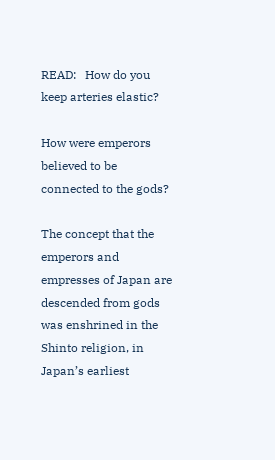READ:   How do you keep arteries elastic?

How were emperors believed to be connected to the gods?

The concept that the emperors and empresses of Japan are descended from gods was enshrined in the Shinto religion, in Japan’s earliest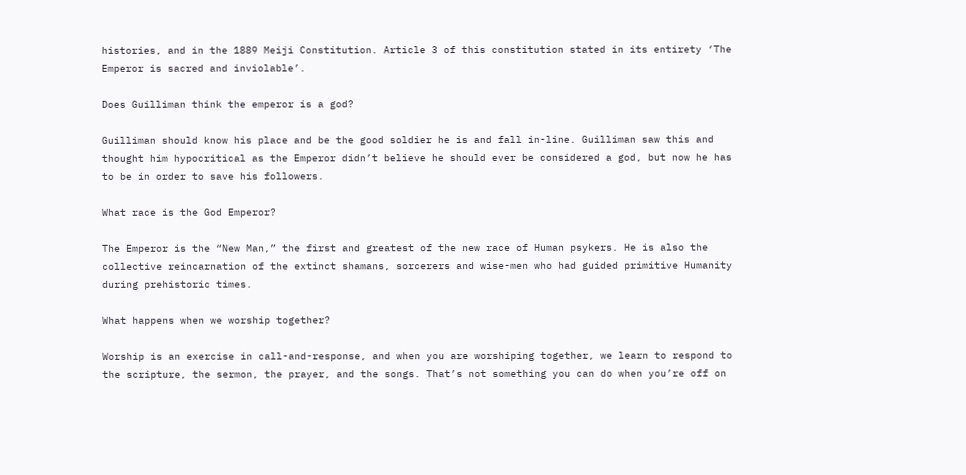histories, and in the 1889 Meiji Constitution. Article 3 of this constitution stated in its entirety ‘The Emperor is sacred and inviolable’.

Does Guilliman think the emperor is a god?

Guilliman should know his place and be the good soldier he is and fall in-line. Guilliman saw this and thought him hypocritical as the Emperor didn’t believe he should ever be considered a god, but now he has to be in order to save his followers.

What race is the God Emperor?

The Emperor is the “New Man,” the first and greatest of the new race of Human psykers. He is also the collective reincarnation of the extinct shamans, sorcerers and wise-men who had guided primitive Humanity during prehistoric times.

What happens when we worship together?

Worship is an exercise in call-and-response, and when you are worshiping together, we learn to respond to the scripture, the sermon, the prayer, and the songs. That’s not something you can do when you’re off on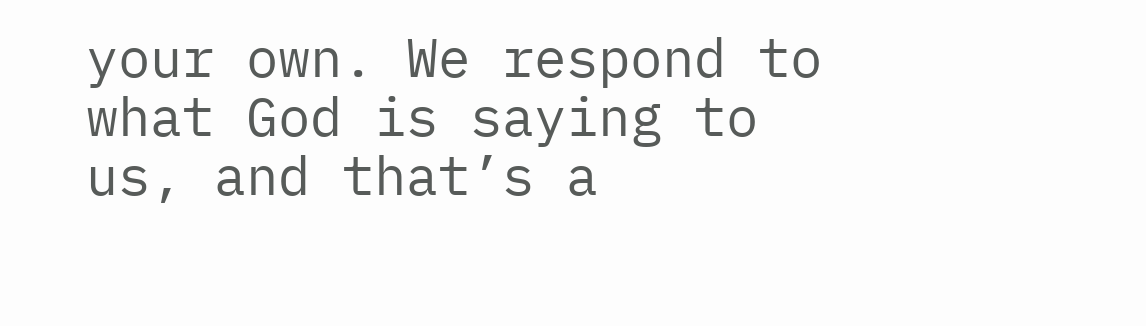your own. We respond to what God is saying to us, and that’s a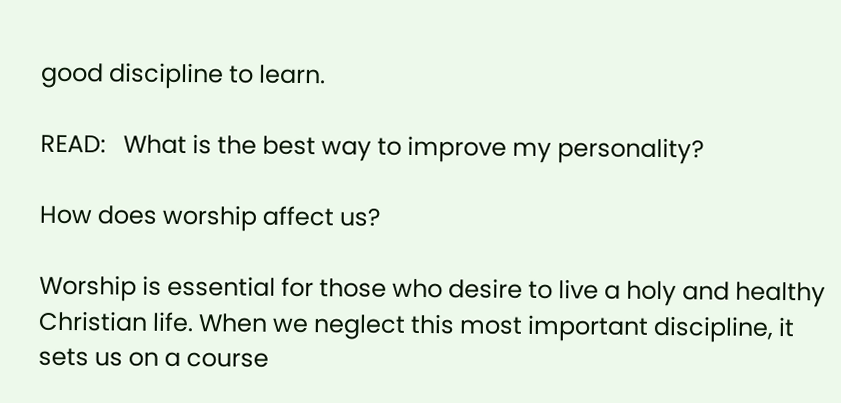good discipline to learn.

READ:   What is the best way to improve my personality?

How does worship affect us?

Worship is essential for those who desire to live a holy and healthy Christian life. When we neglect this most important discipline, it sets us on a course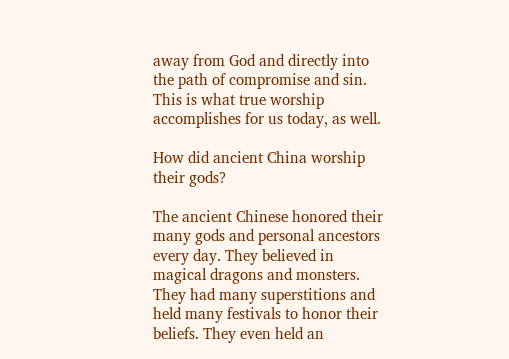away from God and directly into the path of compromise and sin. This is what true worship accomplishes for us today, as well.

How did ancient China worship their gods?

The ancient Chinese honored their many gods and personal ancestors every day. They believed in magical dragons and monsters. They had many superstitions and held many festivals to honor their beliefs. They even held an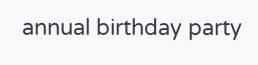annual birthday party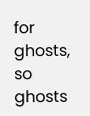for ghosts, so ghosts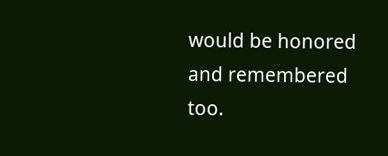would be honored and remembered too.